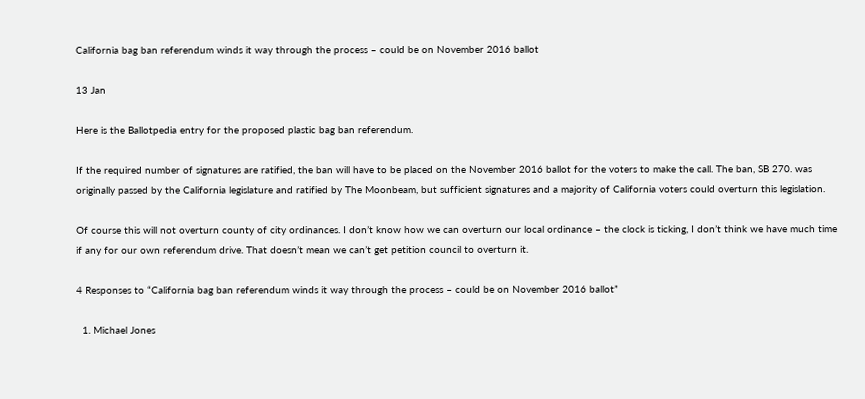California bag ban referendum winds it way through the process – could be on November 2016 ballot

13 Jan

Here is the Ballotpedia entry for the proposed plastic bag ban referendum.

If the required number of signatures are ratified, the ban will have to be placed on the November 2016 ballot for the voters to make the call. The ban, SB 270. was originally passed by the California legislature and ratified by The Moonbeam, but sufficient signatures and a majority of California voters could overturn this legislation.

Of course this will not overturn county of city ordinances. I don’t know how we can overturn our local ordinance – the clock is ticking, I don’t think we have much time if any for our own referendum drive. That doesn’t mean we can’t get petition council to overturn it.

4 Responses to “California bag ban referendum winds it way through the process – could be on November 2016 ballot”

  1. Michael Jones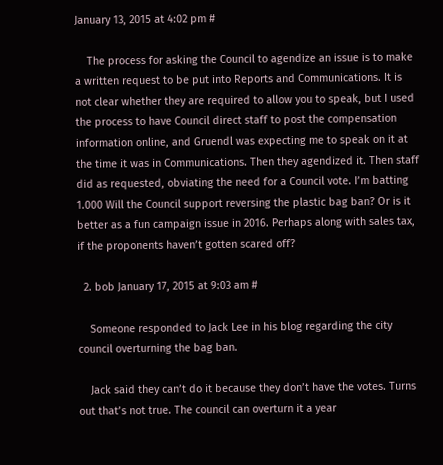January 13, 2015 at 4:02 pm #

    The process for asking the Council to agendize an issue is to make a written request to be put into Reports and Communications. It is not clear whether they are required to allow you to speak, but I used the process to have Council direct staff to post the compensation information online, and Gruendl was expecting me to speak on it at the time it was in Communications. Then they agendized it. Then staff did as requested, obviating the need for a Council vote. I’m batting 1.000 Will the Council support reversing the plastic bag ban? Or is it better as a fun campaign issue in 2016. Perhaps along with sales tax, if the proponents haven’t gotten scared off?

  2. bob January 17, 2015 at 9:03 am #

    Someone responded to Jack Lee in his blog regarding the city council overturning the bag ban.

    Jack said they can’t do it because they don’t have the votes. Turns out that’s not true. The council can overturn it a year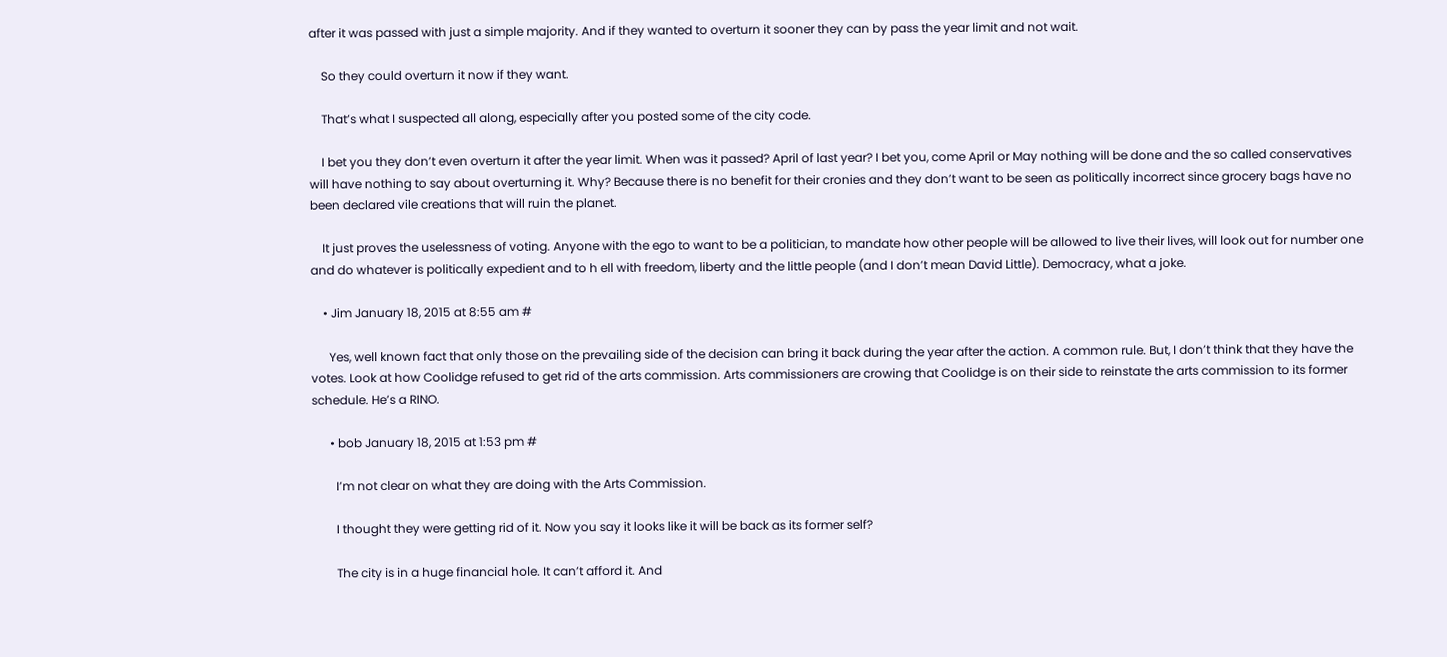after it was passed with just a simple majority. And if they wanted to overturn it sooner they can by pass the year limit and not wait.

    So they could overturn it now if they want.

    That’s what I suspected all along, especially after you posted some of the city code.

    I bet you they don’t even overturn it after the year limit. When was it passed? April of last year? I bet you, come April or May nothing will be done and the so called conservatives will have nothing to say about overturning it. Why? Because there is no benefit for their cronies and they don’t want to be seen as politically incorrect since grocery bags have no been declared vile creations that will ruin the planet.

    It just proves the uselessness of voting. Anyone with the ego to want to be a politician, to mandate how other people will be allowed to live their lives, will look out for number one and do whatever is politically expedient and to h ell with freedom, liberty and the little people (and I don’t mean David Little). Democracy, what a joke.

    • Jim January 18, 2015 at 8:55 am #

      Yes, well known fact that only those on the prevailing side of the decision can bring it back during the year after the action. A common rule. But, I don’t think that they have the votes. Look at how Coolidge refused to get rid of the arts commission. Arts commissioners are crowing that Coolidge is on their side to reinstate the arts commission to its former schedule. He’s a RINO.

      • bob January 18, 2015 at 1:53 pm #

        I’m not clear on what they are doing with the Arts Commission.

        I thought they were getting rid of it. Now you say it looks like it will be back as its former self?

        The city is in a huge financial hole. It can’t afford it. And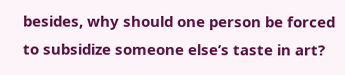besides, why should one person be forced to subsidize someone else’s taste in art?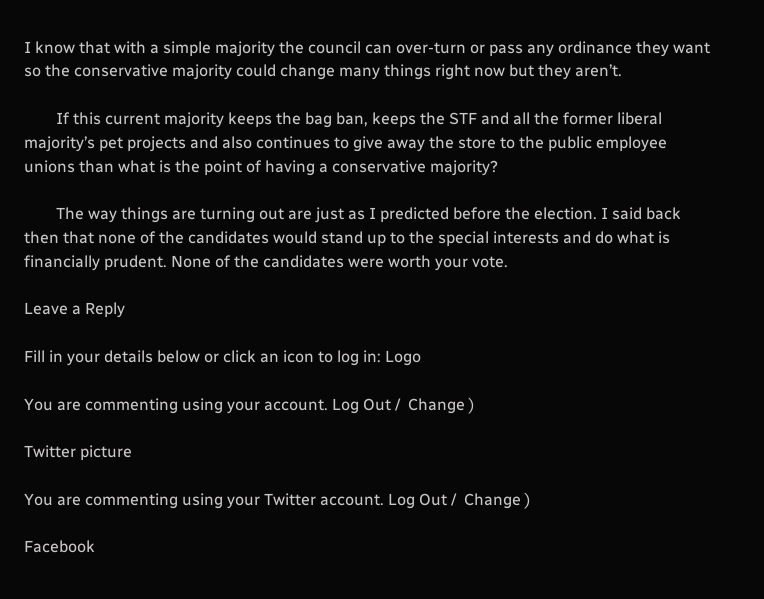I know that with a simple majority the council can over-turn or pass any ordinance they want so the conservative majority could change many things right now but they aren’t.

        If this current majority keeps the bag ban, keeps the STF and all the former liberal majority’s pet projects and also continues to give away the store to the public employee unions than what is the point of having a conservative majority?

        The way things are turning out are just as I predicted before the election. I said back then that none of the candidates would stand up to the special interests and do what is financially prudent. None of the candidates were worth your vote.

Leave a Reply

Fill in your details below or click an icon to log in: Logo

You are commenting using your account. Log Out /  Change )

Twitter picture

You are commenting using your Twitter account. Log Out /  Change )

Facebook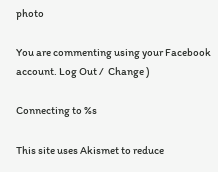photo

You are commenting using your Facebook account. Log Out /  Change )

Connecting to %s

This site uses Akismet to reduce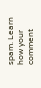spam. Learn how your comment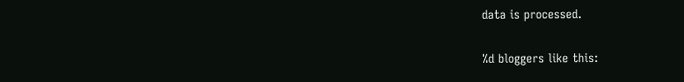data is processed.

%d bloggers like this: